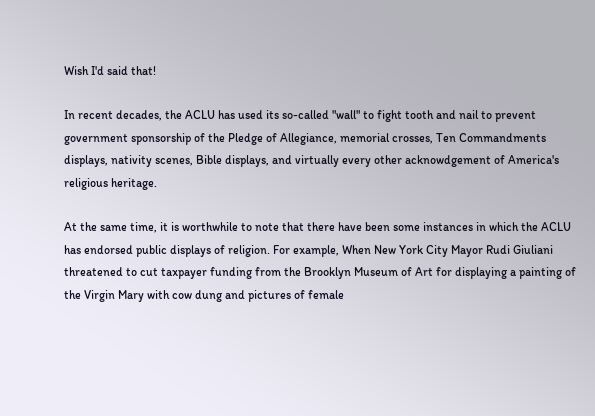Wish I'd said that!

In recent decades, the ACLU has used its so-called "wall" to fight tooth and nail to prevent government sponsorship of the Pledge of Allegiance, memorial crosses, Ten Commandments displays, nativity scenes, Bible displays, and virtually every other acknowdgement of America's religious heritage.

At the same time, it is worthwhile to note that there have been some instances in which the ACLU has endorsed public displays of religion. For example, When New York City Mayor Rudi Giuliani threatened to cut taxpayer funding from the Brooklyn Museum of Art for displaying a painting of the Virgin Mary with cow dung and pictures of female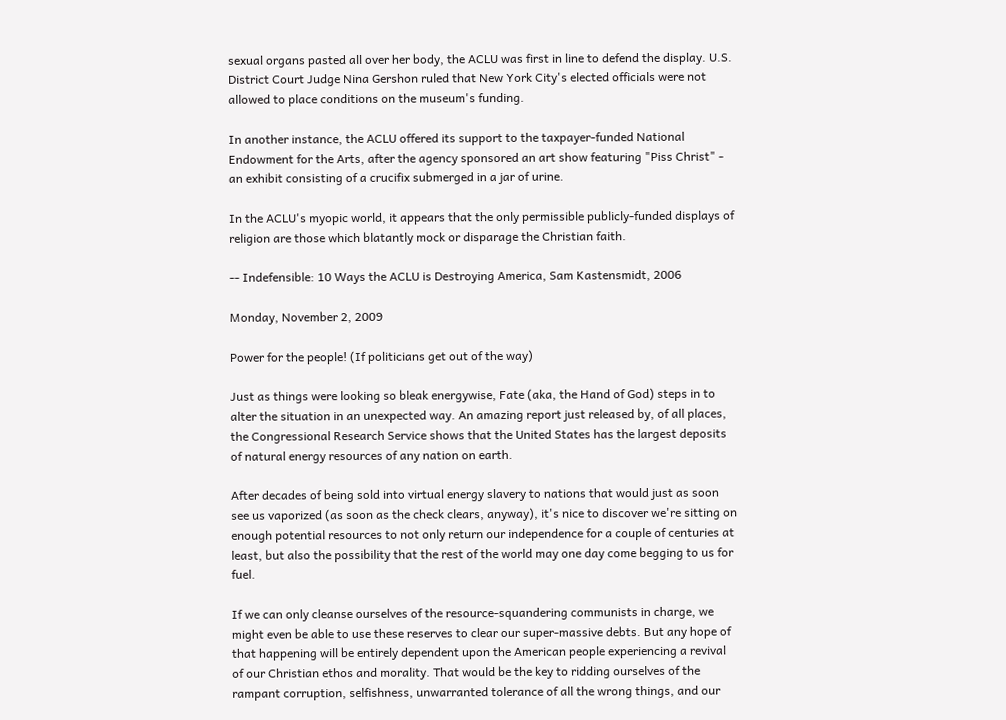sexual organs pasted all over her body, the ACLU was first in line to defend the display. U.S. District Court Judge Nina Gershon ruled that New York City's elected officials were not allowed to place conditions on the museum's funding.

In another instance, the ACLU offered its support to the taxpayer-funded National Endowment for the Arts, after the agency sponsored an art show featuring "Piss Christ" - an exhibit consisting of a crucifix submerged in a jar of urine.

In the ACLU's myopic world, it appears that the only permissible publicly-funded displays of religion are those which blatantly mock or disparage the Christian faith.

-- Indefensible: 10 Ways the ACLU is Destroying America, Sam Kastensmidt, 2006

Monday, November 2, 2009

Power for the people! (If politicians get out of the way)

Just as things were looking so bleak energywise, Fate (aka, the Hand of God) steps in to alter the situation in an unexpected way. An amazing report just released by, of all places, the Congressional Research Service shows that the United States has the largest deposits of natural energy resources of any nation on earth.

After decades of being sold into virtual energy slavery to nations that would just as soon see us vaporized (as soon as the check clears, anyway), it's nice to discover we're sitting on enough potential resources to not only return our independence for a couple of centuries at least, but also the possibility that the rest of the world may one day come begging to us for fuel.

If we can only cleanse ourselves of the resource-squandering communists in charge, we might even be able to use these reserves to clear our super-massive debts. But any hope of that happening will be entirely dependent upon the American people experiencing a revival of our Christian ethos and morality. That would be the key to ridding ourselves of the rampant corruption, selfishness, unwarranted tolerance of all the wrong things, and our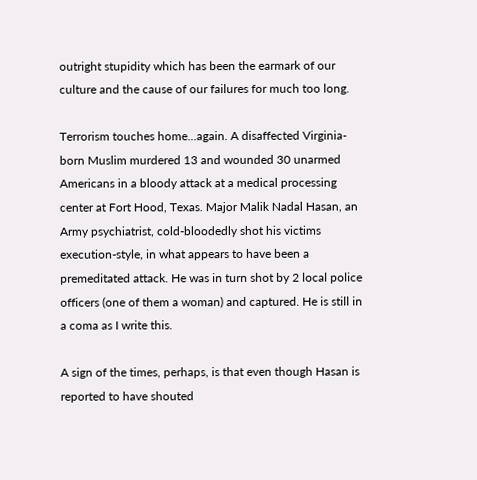outright stupidity which has been the earmark of our culture and the cause of our failures for much too long.

Terrorism touches home...again. A disaffected Virginia-born Muslim murdered 13 and wounded 30 unarmed Americans in a bloody attack at a medical processing center at Fort Hood, Texas. Major Malik Nadal Hasan, an Army psychiatrist, cold-bloodedly shot his victims execution-style, in what appears to have been a premeditated attack. He was in turn shot by 2 local police officers (one of them a woman) and captured. He is still in a coma as I write this.

A sign of the times, perhaps, is that even though Hasan is reported to have shouted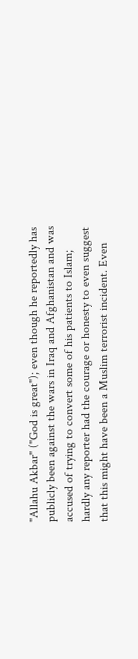"Allahu Akbar" ("God is great"); even though he reportedly has publicly been against the wars in Iraq and Afghanistan and was accused of trying to convert some of his patients to Islam; hardly any reporter had the courage or honesty to even suggest that this might have been a Muslim terrorist incident. Even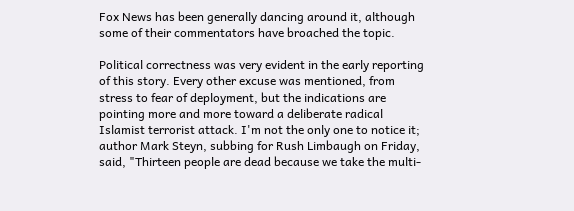Fox News has been generally dancing around it, although some of their commentators have broached the topic.

Political correctness was very evident in the early reporting of this story. Every other excuse was mentioned, from stress to fear of deployment, but the indications are pointing more and more toward a deliberate radical Islamist terrorist attack. I'm not the only one to notice it; author Mark Steyn, subbing for Rush Limbaugh on Friday, said, "Thirteen people are dead because we take the multi-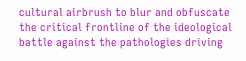cultural airbrush to blur and obfuscate the critical frontline of the ideological battle against the pathologies driving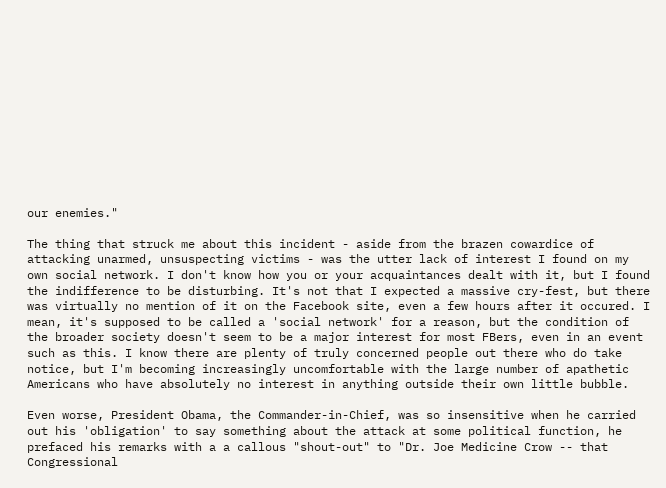our enemies."

The thing that struck me about this incident - aside from the brazen cowardice of attacking unarmed, unsuspecting victims - was the utter lack of interest I found on my own social network. I don't know how you or your acquaintances dealt with it, but I found the indifference to be disturbing. It's not that I expected a massive cry-fest, but there was virtually no mention of it on the Facebook site, even a few hours after it occured. I mean, it's supposed to be called a 'social network' for a reason, but the condition of the broader society doesn't seem to be a major interest for most FBers, even in an event such as this. I know there are plenty of truly concerned people out there who do take notice, but I'm becoming increasingly uncomfortable with the large number of apathetic Americans who have absolutely no interest in anything outside their own little bubble.

Even worse, President Obama, the Commander-in-Chief, was so insensitive when he carried out his 'obligation' to say something about the attack at some political function, he prefaced his remarks with a a callous "shout-out" to "Dr. Joe Medicine Crow -- that Congressional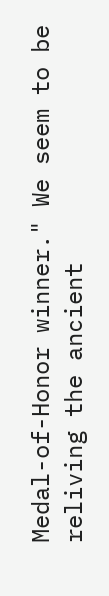Medal-of-Honor winner." We seem to be reliving the ancient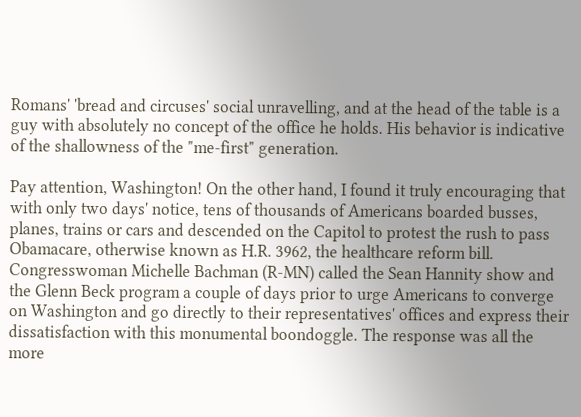Romans' 'bread and circuses' social unravelling, and at the head of the table is a guy with absolutely no concept of the office he holds. His behavior is indicative of the shallowness of the "me-first" generation.

Pay attention, Washington! On the other hand, I found it truly encouraging that with only two days' notice, tens of thousands of Americans boarded busses, planes, trains or cars and descended on the Capitol to protest the rush to pass Obamacare, otherwise known as H.R. 3962, the healthcare reform bill. Congresswoman Michelle Bachman (R-MN) called the Sean Hannity show and the Glenn Beck program a couple of days prior to urge Americans to converge on Washington and go directly to their representatives' offices and express their dissatisfaction with this monumental boondoggle. The response was all the more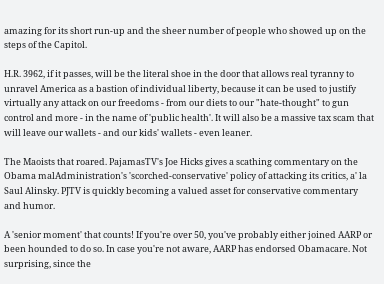amazing for its short run-up and the sheer number of people who showed up on the steps of the Capitol.

H.R. 3962, if it passes, will be the literal shoe in the door that allows real tyranny to unravel America as a bastion of individual liberty, because it can be used to justify virtually any attack on our freedoms - from our diets to our "hate-thought" to gun control and more - in the name of 'public health'. It will also be a massive tax scam that will leave our wallets - and our kids' wallets - even leaner.

The Maoists that roared. PajamasTV's Joe Hicks gives a scathing commentary on the Obama malAdministration's 'scorched-conservative' policy of attacking its critics, a' la Saul Alinsky. PJTV is quickly becoming a valued asset for conservative commentary and humor.

A 'senior moment' that counts! If you're over 50, you've probably either joined AARP or been hounded to do so. In case you're not aware, AARP has endorsed Obamacare. Not surprising, since the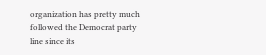organization has pretty much followed the Democrat party line since its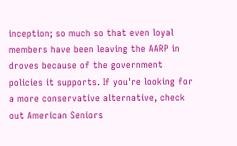inception; so much so that even loyal members have been leaving the AARP in droves because of the government policies it supports. If you're looking for a more conservative alternative, check out American Seniors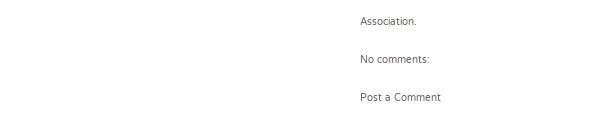Association.

No comments:

Post a Comment